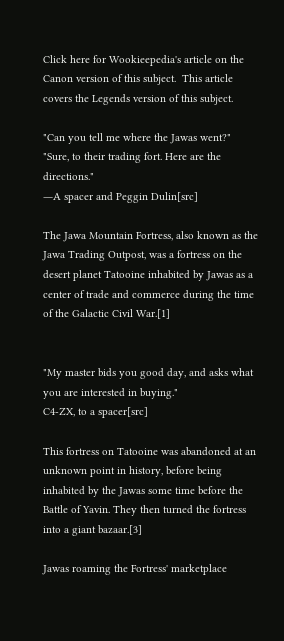Click here for Wookieepedia's article on the Canon version of this subject.  This article covers the Legends version of this subject.

"Can you tell me where the Jawas went?"
"Sure, to their trading fort. Here are the directions."
―A spacer and Peggin Dulin[src]

The Jawa Mountain Fortress, also known as the Jawa Trading Outpost, was a fortress on the desert planet Tatooine inhabited by Jawas as a center of trade and commerce during the time of the Galactic Civil War.[1]


"My master bids you good day, and asks what you are interested in buying."
C4-ZX, to a spacer[src]

This fortress on Tatooine was abandoned at an unknown point in history, before being inhabited by the Jawas some time before the Battle of Yavin. They then turned the fortress into a giant bazaar.[3]

Jawas roaming the Fortress' marketplace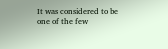It was considered to be one of the few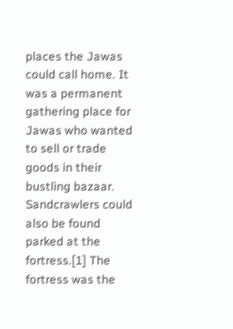places the Jawas could call home. It was a permanent gathering place for Jawas who wanted to sell or trade goods in their bustling bazaar. Sandcrawlers could also be found parked at the fortress.[1] The fortress was the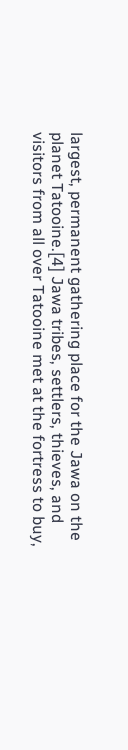largest, permanent gathering place for the Jawa on the planet Tatooine.[4] Jawa tribes, settlers, thieves, and visitors from all over Tatooine met at the fortress to buy,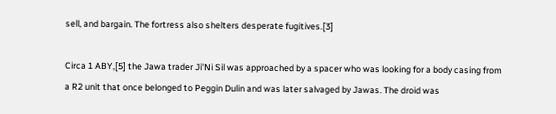sell, and bargain. The fortress also shelters desperate fugitives.[3]

Circa 1 ABY,[5] the Jawa trader Ji'Ni Sil was approached by a spacer who was looking for a body casing from a R2 unit that once belonged to Peggin Dulin and was later salvaged by Jawas. The droid was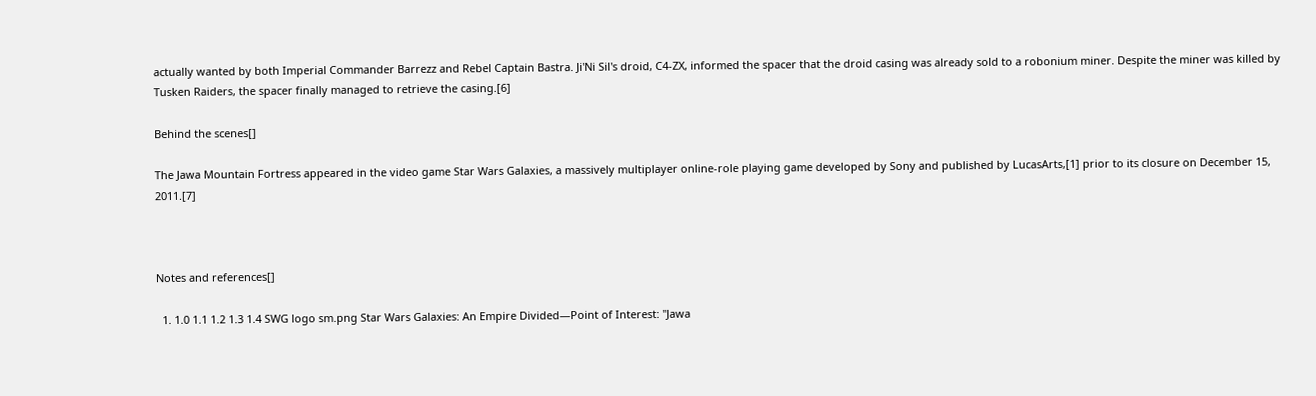actually wanted by both Imperial Commander Barrezz and Rebel Captain Bastra. Ji'Ni Sil's droid, C4-ZX, informed the spacer that the droid casing was already sold to a robonium miner. Despite the miner was killed by Tusken Raiders, the spacer finally managed to retrieve the casing.[6]

Behind the scenes[]

The Jawa Mountain Fortress appeared in the video game Star Wars Galaxies, a massively multiplayer online-role playing game developed by Sony and published by LucasArts,[1] prior to its closure on December 15, 2011.[7]



Notes and references[]

  1. 1.0 1.1 1.2 1.3 1.4 SWG logo sm.png Star Wars Galaxies: An Empire Divided—Point of Interest: "Jawa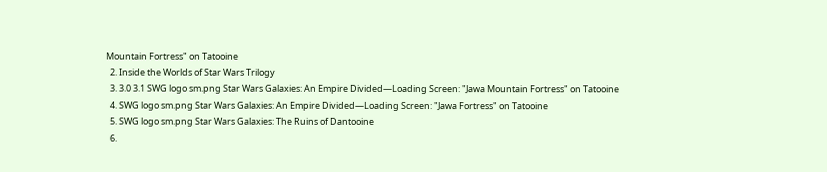Mountain Fortress" on Tatooine
  2. Inside the Worlds of Star Wars Trilogy
  3. 3.0 3.1 SWG logo sm.png Star Wars Galaxies: An Empire Divided—Loading Screen: "Jawa Mountain Fortress" on Tatooine
  4. SWG logo sm.png Star Wars Galaxies: An Empire Divided—Loading Screen: "Jawa Fortress" on Tatooine
  5. SWG logo sm.png Star Wars Galaxies: The Ruins of Dantooine
  6.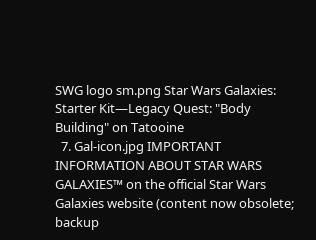SWG logo sm.png Star Wars Galaxies: Starter Kit—Legacy Quest: "Body Building" on Tatooine
  7. Gal-icon.jpg IMPORTANT INFORMATION ABOUT STAR WARS GALAXIES™ on the official Star Wars Galaxies website (content now obsolete; backup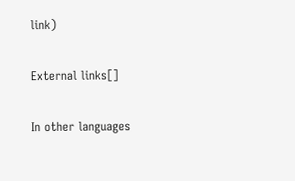link)

External links[]

In other languages